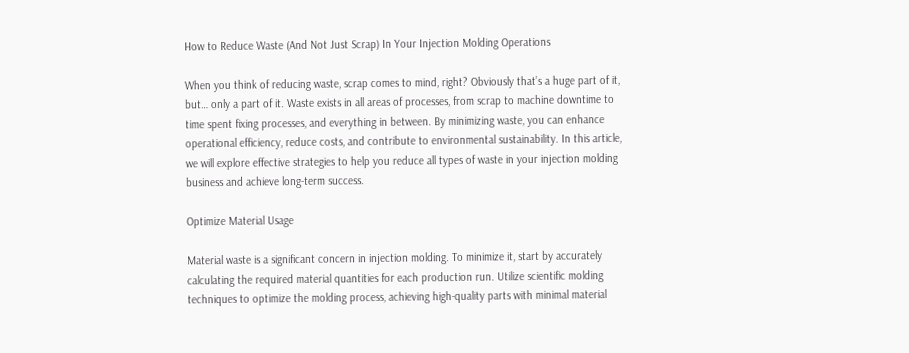How to Reduce Waste (And Not Just Scrap) In Your Injection Molding Operations

When you think of reducing waste, scrap comes to mind, right? Obviously that’s a huge part of it, but… only a part of it. Waste exists in all areas of processes, from scrap to machine downtime to time spent fixing processes, and everything in between. By minimizing waste, you can enhance operational efficiency, reduce costs, and contribute to environmental sustainability. In this article, we will explore effective strategies to help you reduce all types of waste in your injection molding business and achieve long-term success.

Optimize Material Usage

Material waste is a significant concern in injection molding. To minimize it, start by accurately calculating the required material quantities for each production run. Utilize scientific molding techniques to optimize the molding process, achieving high-quality parts with minimal material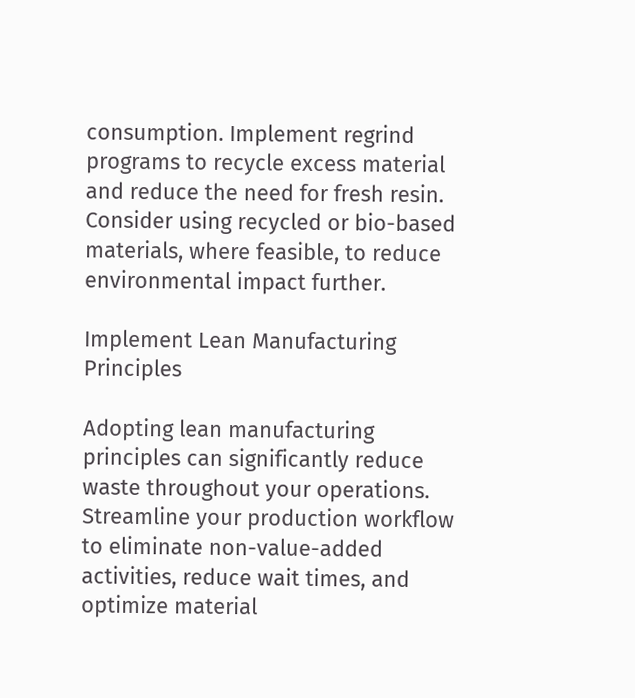consumption. Implement regrind programs to recycle excess material and reduce the need for fresh resin. Consider using recycled or bio-based materials, where feasible, to reduce environmental impact further.

Implement Lean Manufacturing Principles

Adopting lean manufacturing principles can significantly reduce waste throughout your operations. Streamline your production workflow to eliminate non-value-added activities, reduce wait times, and optimize material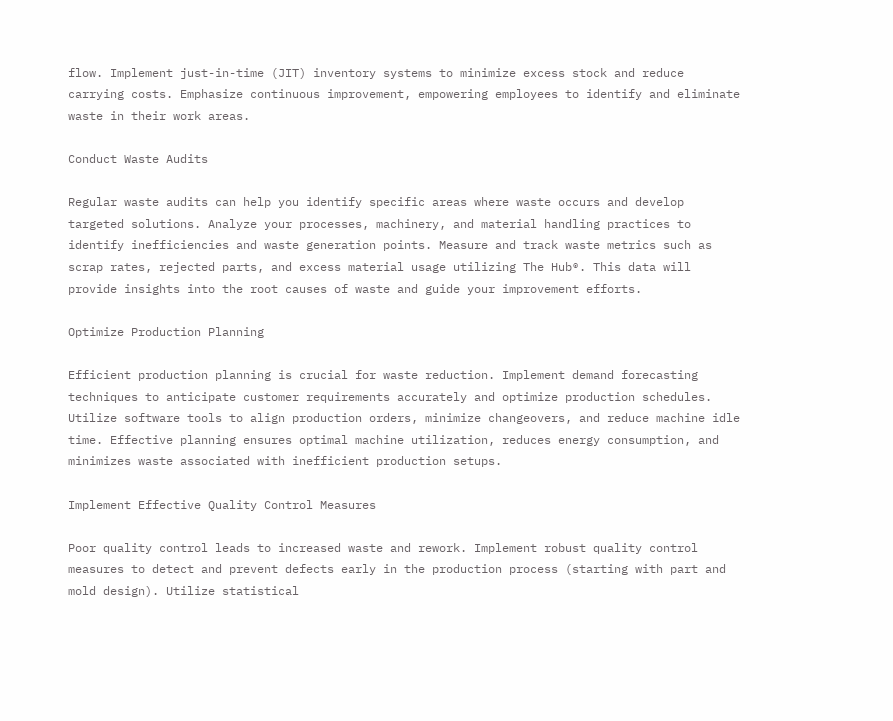flow. Implement just-in-time (JIT) inventory systems to minimize excess stock and reduce carrying costs. Emphasize continuous improvement, empowering employees to identify and eliminate waste in their work areas.

Conduct Waste Audits

Regular waste audits can help you identify specific areas where waste occurs and develop targeted solutions. Analyze your processes, machinery, and material handling practices to identify inefficiencies and waste generation points. Measure and track waste metrics such as scrap rates, rejected parts, and excess material usage utilizing The Hub®. This data will provide insights into the root causes of waste and guide your improvement efforts.

Optimize Production Planning

Efficient production planning is crucial for waste reduction. Implement demand forecasting techniques to anticipate customer requirements accurately and optimize production schedules. Utilize software tools to align production orders, minimize changeovers, and reduce machine idle time. Effective planning ensures optimal machine utilization, reduces energy consumption, and minimizes waste associated with inefficient production setups.

Implement Effective Quality Control Measures

Poor quality control leads to increased waste and rework. Implement robust quality control measures to detect and prevent defects early in the production process (starting with part and mold design). Utilize statistical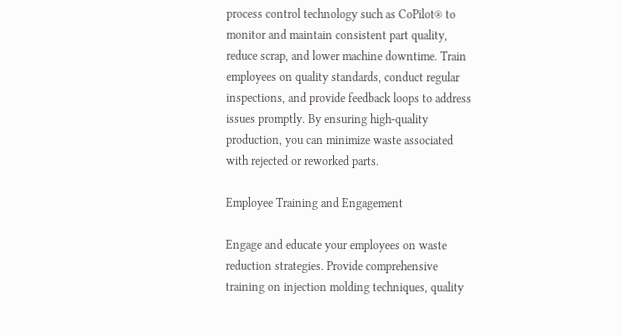process control technology such as CoPilot® to monitor and maintain consistent part quality, reduce scrap, and lower machine downtime. Train employees on quality standards, conduct regular inspections, and provide feedback loops to address issues promptly. By ensuring high-quality production, you can minimize waste associated with rejected or reworked parts.

Employee Training and Engagement

Engage and educate your employees on waste reduction strategies. Provide comprehensive training on injection molding techniques, quality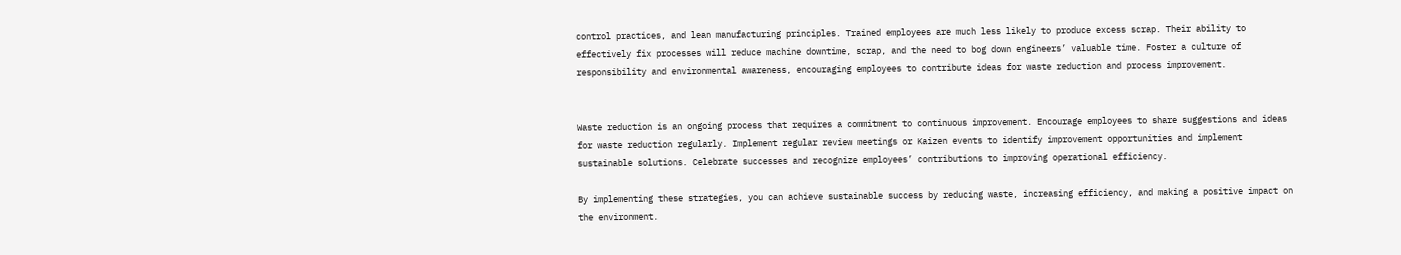control practices, and lean manufacturing principles. Trained employees are much less likely to produce excess scrap. Their ability to effectively fix processes will reduce machine downtime, scrap, and the need to bog down engineers’ valuable time. Foster a culture of responsibility and environmental awareness, encouraging employees to contribute ideas for waste reduction and process improvement.


Waste reduction is an ongoing process that requires a commitment to continuous improvement. Encourage employees to share suggestions and ideas for waste reduction regularly. Implement regular review meetings or Kaizen events to identify improvement opportunities and implement sustainable solutions. Celebrate successes and recognize employees’ contributions to improving operational efficiency.

By implementing these strategies, you can achieve sustainable success by reducing waste, increasing efficiency, and making a positive impact on the environment.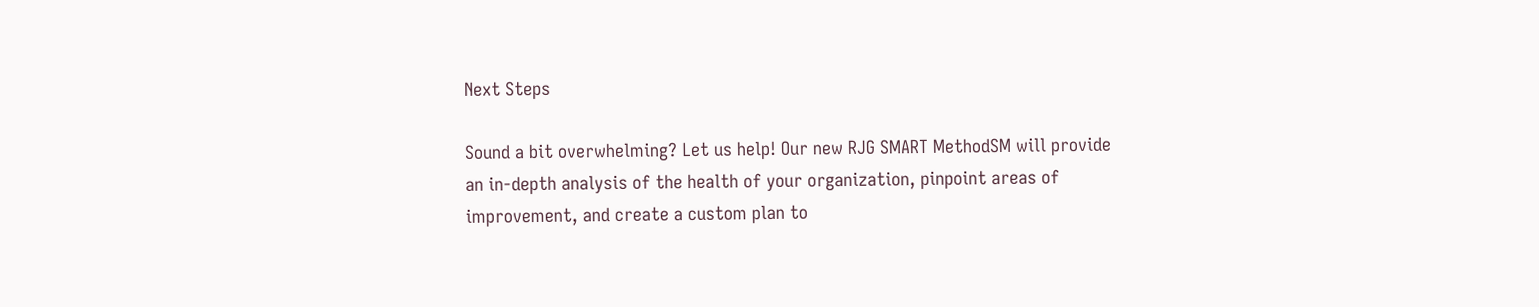Next Steps

Sound a bit overwhelming? Let us help! Our new RJG SMART MethodSM will provide an in-depth analysis of the health of your organization, pinpoint areas of improvement, and create a custom plan to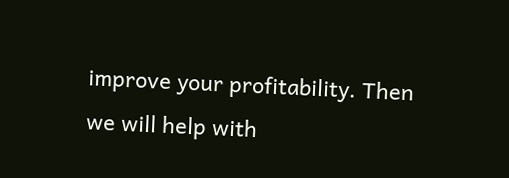improve your profitability. Then we will help with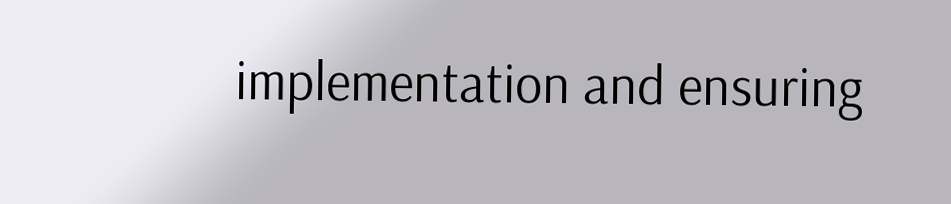implementation and ensuring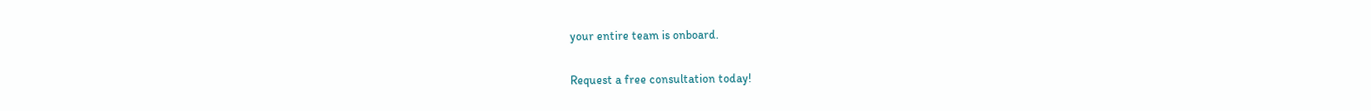your entire team is onboard.

Request a free consultation today!